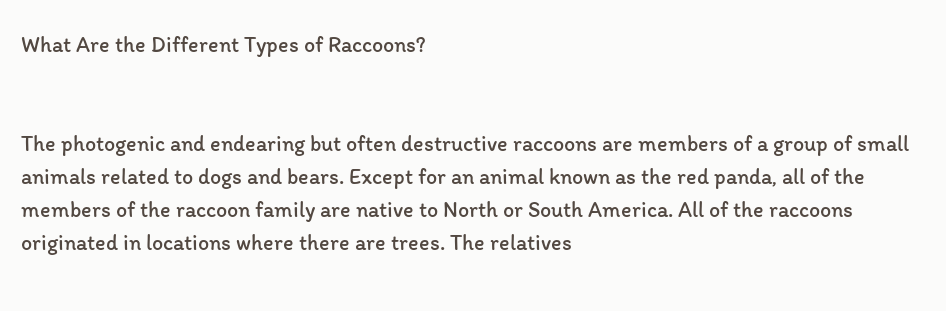What Are the Different Types of Raccoons?


The photogenic and endearing but often destructive raccoons are members of a group of small animals related to dogs and bears. Except for an animal known as the red panda, all of the members of the raccoon family are native to North or South America. All of the raccoons originated in locations where there are trees. The relatives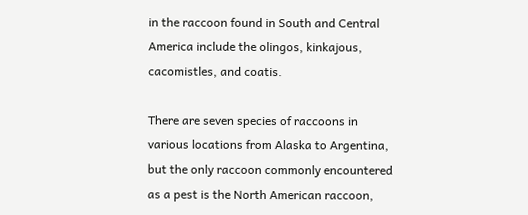in the raccoon found in South and Central America include the olingos, kinkajous, cacomistles, and coatis.

There are seven species of raccoons in various locations from Alaska to Argentina, but the only raccoon commonly encountered as a pest is the North American raccoon,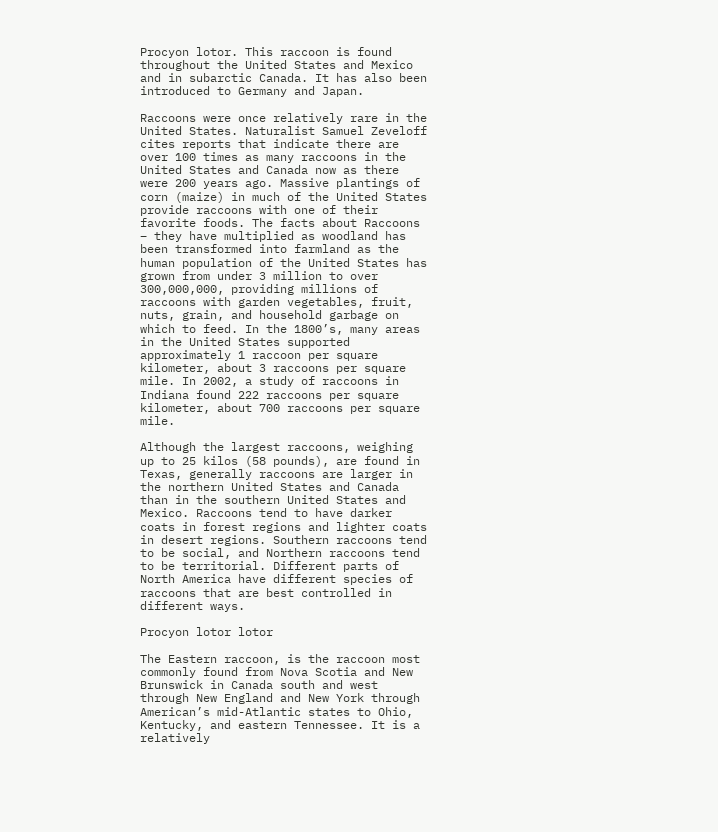Procyon lotor. This raccoon is found throughout the United States and Mexico and in subarctic Canada. It has also been introduced to Germany and Japan.

Raccoons were once relatively rare in the United States. Naturalist Samuel Zeveloff cites reports that indicate there are over 100 times as many raccoons in the United States and Canada now as there were 200 years ago. Massive plantings of corn (maize) in much of the United States provide raccoons with one of their favorite foods. The facts about Raccoons – they have multiplied as woodland has been transformed into farmland as the human population of the United States has grown from under 3 million to over 300,000,000, providing millions of raccoons with garden vegetables, fruit, nuts, grain, and household garbage on which to feed. In the 1800’s, many areas in the United States supported approximately 1 raccoon per square kilometer, about 3 raccoons per square mile. In 2002, a study of raccoons in Indiana found 222 raccoons per square kilometer, about 700 raccoons per square mile.

Although the largest raccoons, weighing up to 25 kilos (58 pounds), are found in Texas, generally raccoons are larger in the northern United States and Canada than in the southern United States and Mexico. Raccoons tend to have darker coats in forest regions and lighter coats in desert regions. Southern raccoons tend to be social, and Northern raccoons tend to be territorial. Different parts of North America have different species of raccoons that are best controlled in different ways.

Procyon lotor lotor

The Eastern raccoon, is the raccoon most commonly found from Nova Scotia and New Brunswick in Canada south and west through New England and New York through American’s mid-Atlantic states to Ohio, Kentucky, and eastern Tennessee. It is a relatively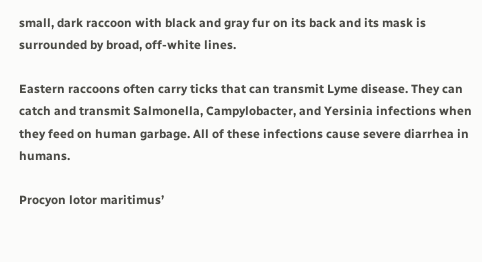small, dark raccoon with black and gray fur on its back and its mask is surrounded by broad, off-white lines.

Eastern raccoons often carry ticks that can transmit Lyme disease. They can catch and transmit Salmonella, Campylobacter, and Yersinia infections when they feed on human garbage. All of these infections cause severe diarrhea in humans.

Procyon lotor maritimus’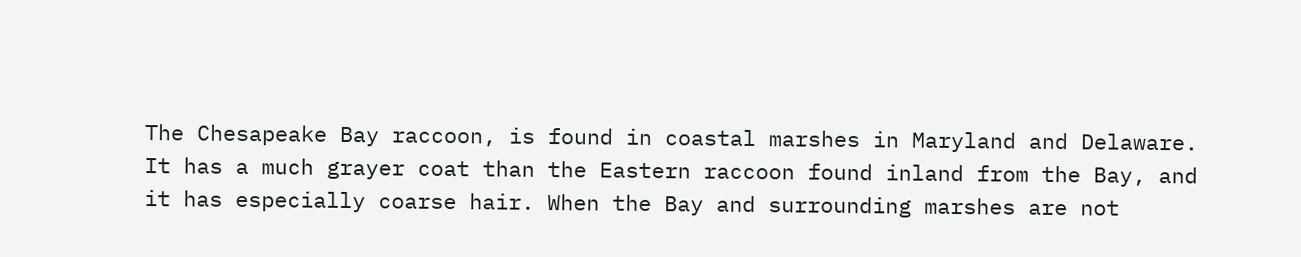The Chesapeake Bay raccoon, is found in coastal marshes in Maryland and Delaware. It has a much grayer coat than the Eastern raccoon found inland from the Bay, and it has especially coarse hair. When the Bay and surrounding marshes are not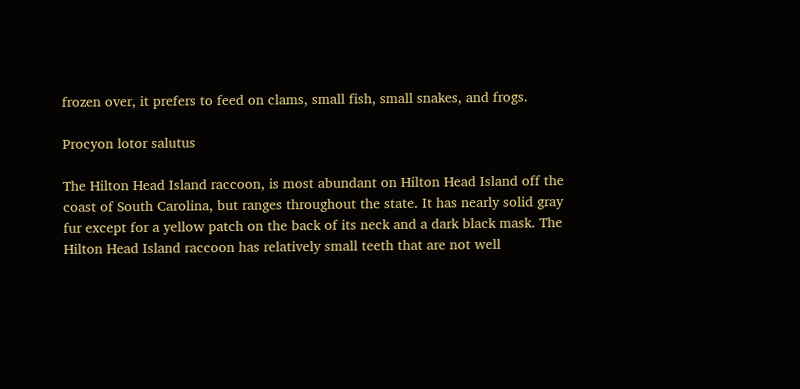frozen over, it prefers to feed on clams, small fish, small snakes, and frogs.

Procyon lotor salutus

The Hilton Head Island raccoon, is most abundant on Hilton Head Island off the coast of South Carolina, but ranges throughout the state. It has nearly solid gray fur except for a yellow patch on the back of its neck and a dark black mask. The Hilton Head Island raccoon has relatively small teeth that are not well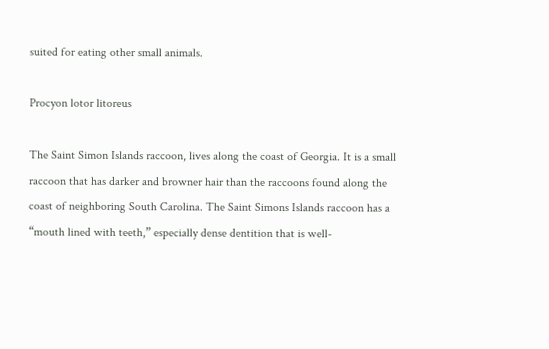suited for eating other small animals.

Procyon lotor litoreus

The Saint Simon Islands raccoon, lives along the coast of Georgia. It is a small raccoon that has darker and browner hair than the raccoons found along the coast of neighboring South Carolina. The Saint Simons Islands raccoon has a “mouth lined with teeth,” especially dense dentition that is well-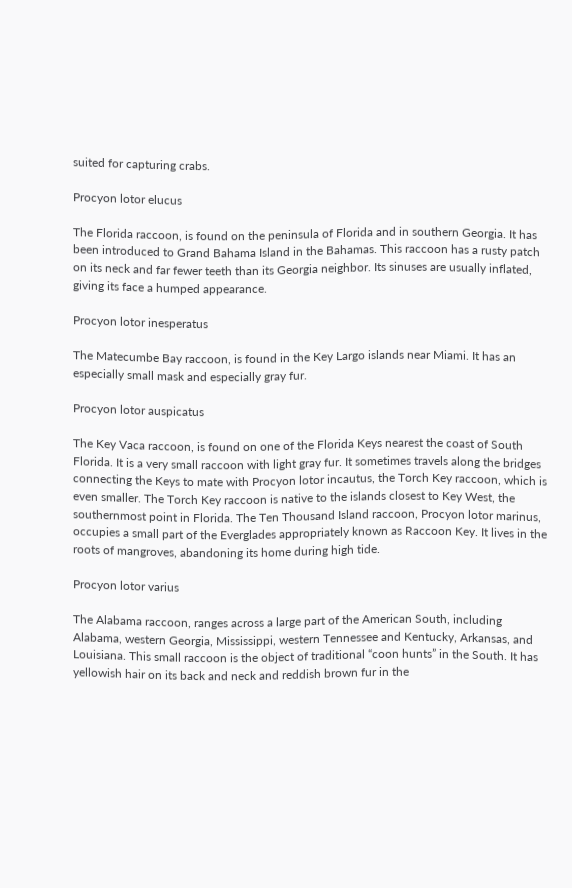suited for capturing crabs.

Procyon lotor elucus

The Florida raccoon, is found on the peninsula of Florida and in southern Georgia. It has been introduced to Grand Bahama Island in the Bahamas. This raccoon has a rusty patch on its neck and far fewer teeth than its Georgia neighbor. Its sinuses are usually inflated, giving its face a humped appearance.

Procyon lotor inesperatus

The Matecumbe Bay raccoon, is found in the Key Largo islands near Miami. It has an especially small mask and especially gray fur.

Procyon lotor auspicatus

The Key Vaca raccoon, is found on one of the Florida Keys nearest the coast of South Florida. It is a very small raccoon with light gray fur. It sometimes travels along the bridges connecting the Keys to mate with Procyon lotor incautus, the Torch Key raccoon, which is even smaller. The Torch Key raccoon is native to the islands closest to Key West, the southernmost point in Florida. The Ten Thousand Island raccoon, Procyon lotor marinus, occupies a small part of the Everglades appropriately known as Raccoon Key. It lives in the roots of mangroves, abandoning its home during high tide.

Procyon lotor varius

The Alabama raccoon, ranges across a large part of the American South, including Alabama, western Georgia, Mississippi, western Tennessee and Kentucky, Arkansas, and Louisiana. This small raccoon is the object of traditional “coon hunts” in the South. It has yellowish hair on its back and neck and reddish brown fur in the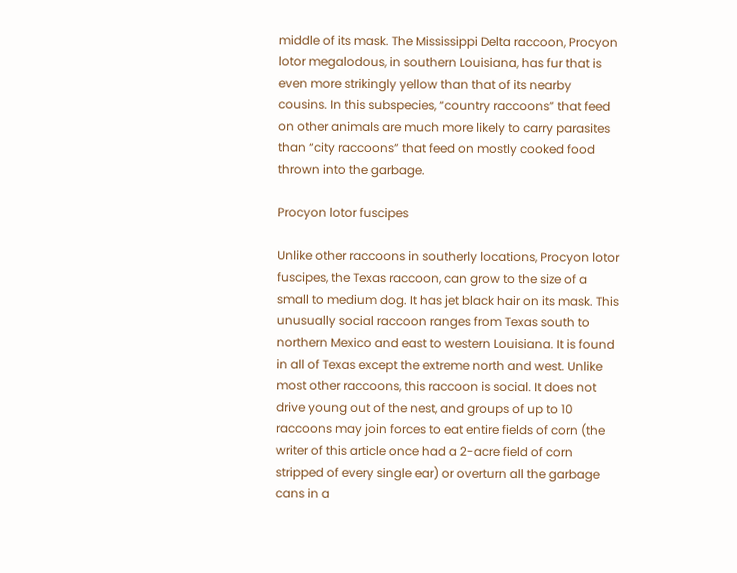middle of its mask. The Mississippi Delta raccoon, Procyon lotor megalodous, in southern Louisiana, has fur that is even more strikingly yellow than that of its nearby cousins. In this subspecies, “country raccoons” that feed on other animals are much more likely to carry parasites than “city raccoons” that feed on mostly cooked food thrown into the garbage.

Procyon lotor fuscipes

Unlike other raccoons in southerly locations, Procyon lotor fuscipes, the Texas raccoon, can grow to the size of a small to medium dog. It has jet black hair on its mask. This unusually social raccoon ranges from Texas south to northern Mexico and east to western Louisiana. It is found in all of Texas except the extreme north and west. Unlike most other raccoons, this raccoon is social. It does not drive young out of the nest, and groups of up to 10 raccoons may join forces to eat entire fields of corn (the writer of this article once had a 2-acre field of corn stripped of every single ear) or overturn all the garbage cans in a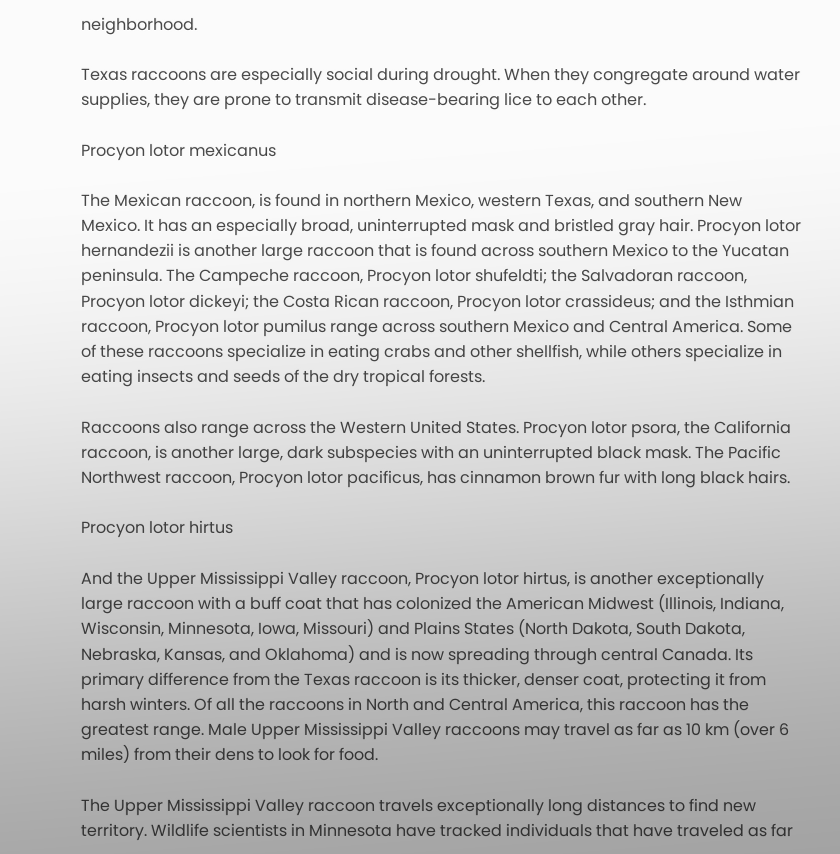neighborhood.

Texas raccoons are especially social during drought. When they congregate around water supplies, they are prone to transmit disease-bearing lice to each other.

Procyon lotor mexicanus

The Mexican raccoon, is found in northern Mexico, western Texas, and southern New Mexico. It has an especially broad, uninterrupted mask and bristled gray hair. Procyon lotor hernandezii is another large raccoon that is found across southern Mexico to the Yucatan peninsula. The Campeche raccoon, Procyon lotor shufeldti; the Salvadoran raccoon, Procyon lotor dickeyi; the Costa Rican raccoon, Procyon lotor crassideus; and the Isthmian raccoon, Procyon lotor pumilus range across southern Mexico and Central America. Some of these raccoons specialize in eating crabs and other shellfish, while others specialize in eating insects and seeds of the dry tropical forests.

Raccoons also range across the Western United States. Procyon lotor psora, the California raccoon, is another large, dark subspecies with an uninterrupted black mask. The Pacific Northwest raccoon, Procyon lotor pacificus, has cinnamon brown fur with long black hairs.

Procyon lotor hirtus

And the Upper Mississippi Valley raccoon, Procyon lotor hirtus, is another exceptionally large raccoon with a buff coat that has colonized the American Midwest (Illinois, Indiana, Wisconsin, Minnesota, Iowa, Missouri) and Plains States (North Dakota, South Dakota, Nebraska, Kansas, and Oklahoma) and is now spreading through central Canada. Its primary difference from the Texas raccoon is its thicker, denser coat, protecting it from harsh winters. Of all the raccoons in North and Central America, this raccoon has the greatest range. Male Upper Mississippi Valley raccoons may travel as far as 10 km (over 6 miles) from their dens to look for food.

The Upper Mississippi Valley raccoon travels exceptionally long distances to find new territory. Wildlife scientists in Minnesota have tracked individuals that have traveled as far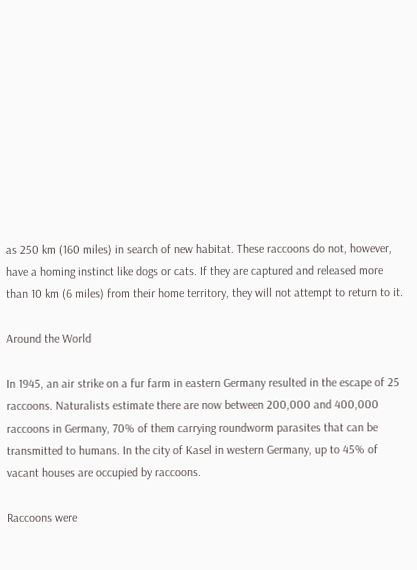as 250 km (160 miles) in search of new habitat. These raccoons do not, however, have a homing instinct like dogs or cats. If they are captured and released more than 10 km (6 miles) from their home territory, they will not attempt to return to it.

Around the World

In 1945, an air strike on a fur farm in eastern Germany resulted in the escape of 25 raccoons. Naturalists estimate there are now between 200,000 and 400,000 raccoons in Germany, 70% of them carrying roundworm parasites that can be transmitted to humans. In the city of Kasel in western Germany, up to 45% of vacant houses are occupied by raccoons.

Raccoons were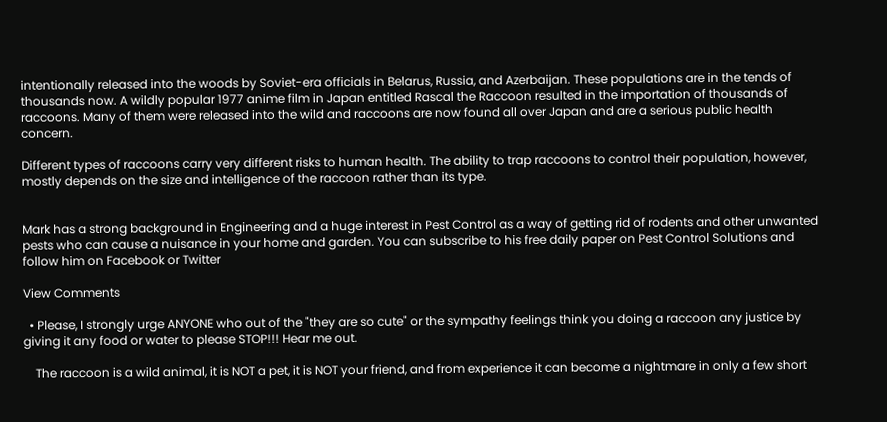intentionally released into the woods by Soviet-era officials in Belarus, Russia, and Azerbaijan. These populations are in the tends of thousands now. A wildly popular 1977 anime film in Japan entitled Rascal the Raccoon resulted in the importation of thousands of raccoons. Many of them were released into the wild and raccoons are now found all over Japan and are a serious public health concern.

Different types of raccoons carry very different risks to human health. The ability to trap raccoons to control their population, however, mostly depends on the size and intelligence of the raccoon rather than its type.


Mark has a strong background in Engineering and a huge interest in Pest Control as a way of getting rid of rodents and other unwanted pests who can cause a nuisance in your home and garden. You can subscribe to his free daily paper on Pest Control Solutions and follow him on Facebook or Twitter

View Comments

  • Please, I strongly urge ANYONE who out of the "they are so cute" or the sympathy feelings think you doing a raccoon any justice by giving it any food or water to please STOP!!! Hear me out.

    The raccoon is a wild animal, it is NOT a pet, it is NOT your friend, and from experience it can become a nightmare in only a few short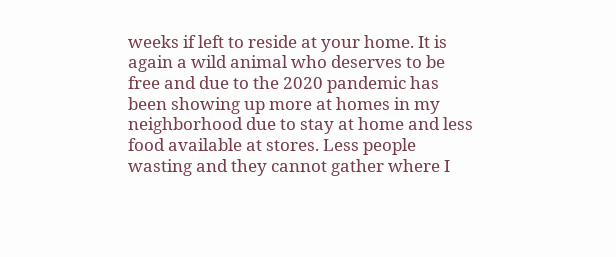weeks if left to reside at your home. It is again a wild animal who deserves to be free and due to the 2020 pandemic has been showing up more at homes in my neighborhood due to stay at home and less food available at stores. Less people wasting and they cannot gather where I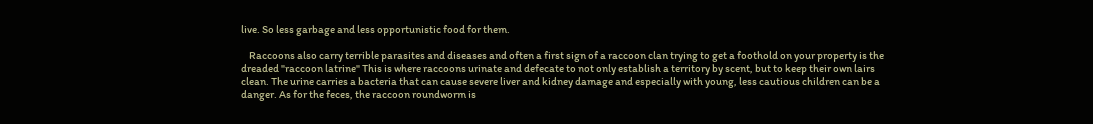live. So less garbage and less opportunistic food for them.

    Raccoons also carry terrible parasites and diseases and often a first sign of a raccoon clan trying to get a foothold on your property is the dreaded "raccoon latrine" This is where raccoons urinate and defecate to not only establish a territory by scent, but to keep their own lairs clean. The urine carries a bacteria that can cause severe liver and kidney damage and especially with young, less cautious children can be a danger. As for the feces, the raccoon roundworm is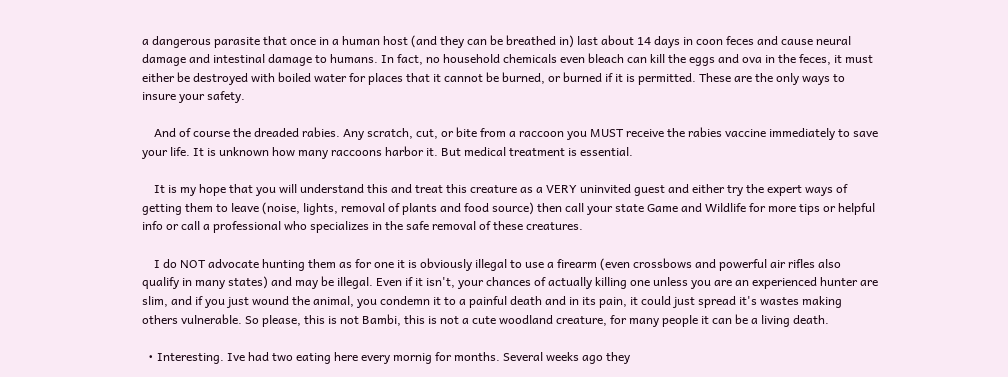a dangerous parasite that once in a human host (and they can be breathed in) last about 14 days in coon feces and cause neural damage and intestinal damage to humans. In fact, no household chemicals even bleach can kill the eggs and ova in the feces, it must either be destroyed with boiled water for places that it cannot be burned, or burned if it is permitted. These are the only ways to insure your safety.

    And of course the dreaded rabies. Any scratch, cut, or bite from a raccoon you MUST receive the rabies vaccine immediately to save your life. It is unknown how many raccoons harbor it. But medical treatment is essential.

    It is my hope that you will understand this and treat this creature as a VERY uninvited guest and either try the expert ways of getting them to leave (noise, lights, removal of plants and food source) then call your state Game and Wildlife for more tips or helpful info or call a professional who specializes in the safe removal of these creatures.

    I do NOT advocate hunting them as for one it is obviously illegal to use a firearm (even crossbows and powerful air rifles also qualify in many states) and may be illegal. Even if it isn't, your chances of actually killing one unless you are an experienced hunter are slim, and if you just wound the animal, you condemn it to a painful death and in its pain, it could just spread it's wastes making others vulnerable. So please, this is not Bambi, this is not a cute woodland creature, for many people it can be a living death.

  • Interesting. Ive had two eating here every mornig for months. Several weeks ago they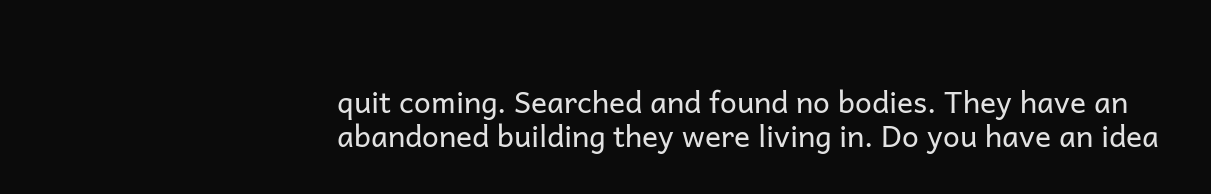quit coming. Searched and found no bodies. They have an abandoned building they were living in. Do you have an idea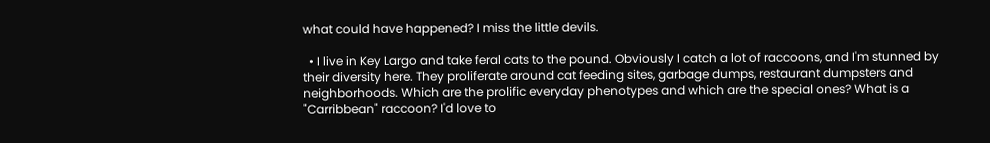what could have happened? I miss the little devils.

  • I live in Key Largo and take feral cats to the pound. Obviously I catch a lot of raccoons, and I'm stunned by their diversity here. They proliferate around cat feeding sites, garbage dumps, restaurant dumpsters and neighborhoods. Which are the prolific everyday phenotypes and which are the special ones? What is a "Carribbean" raccoon? I'd love to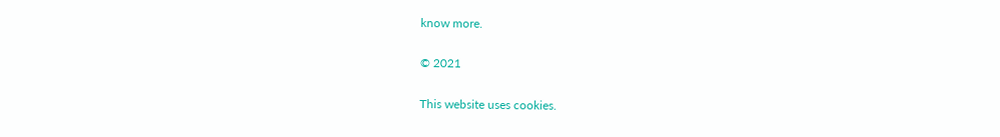know more.

© 2021

This website uses cookies.